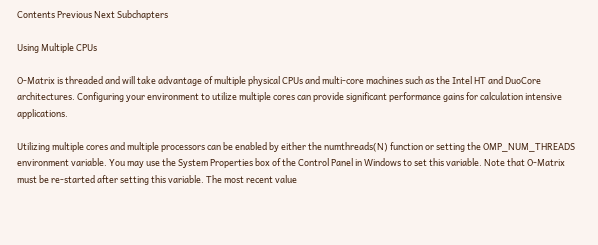Contents Previous Next Subchapters

Using Multiple CPUs

O-Matrix is threaded and will take advantage of multiple physical CPUs and multi-core machines such as the Intel HT and DuoCore architectures. Configuring your environment to utilize multiple cores can provide significant performance gains for calculation intensive applications.

Utilizing multiple cores and multiple processors can be enabled by either the numthreads(N) function or setting the OMP_NUM_THREADS environment variable. You may use the System Properties box of the Control Panel in Windows to set this variable. Note that O-Matrix must be re-started after setting this variable. The most recent value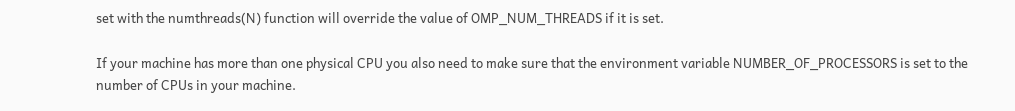set with the numthreads(N) function will override the value of OMP_NUM_THREADS if it is set.

If your machine has more than one physical CPU you also need to make sure that the environment variable NUMBER_OF_PROCESSORS is set to the number of CPUs in your machine.